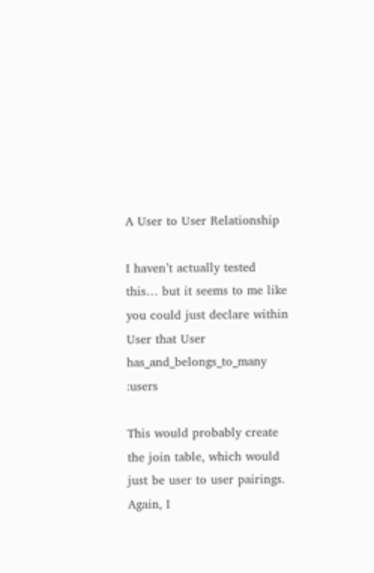A User to User Relationship

I haven’t actually tested this… but it seems to me like you could just declare within User that User has_and_belongs_to_many :users

This would probably create the join table, which would just be user to user pairings. Again, I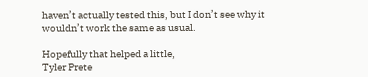haven’t actually tested this, but I don’t see why it wouldn’t work the same as usual.

Hopefully that helped a little,
Tyler Prete